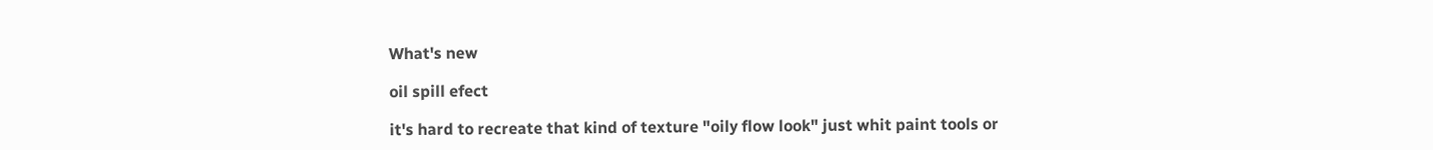What's new

oil spill efect

it's hard to recreate that kind of texture "oily flow look" just whit paint tools or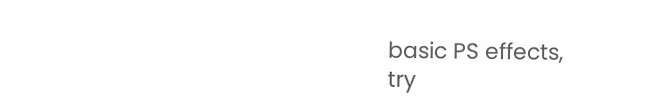basic PS effects,
try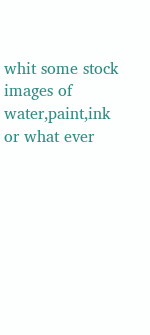whit some stock images of water,paint,ink or what ever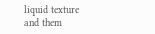liquid texture
and them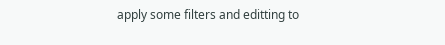apply some filters and editting to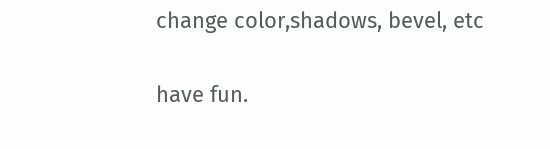change color,shadows, bevel, etc

have fun.